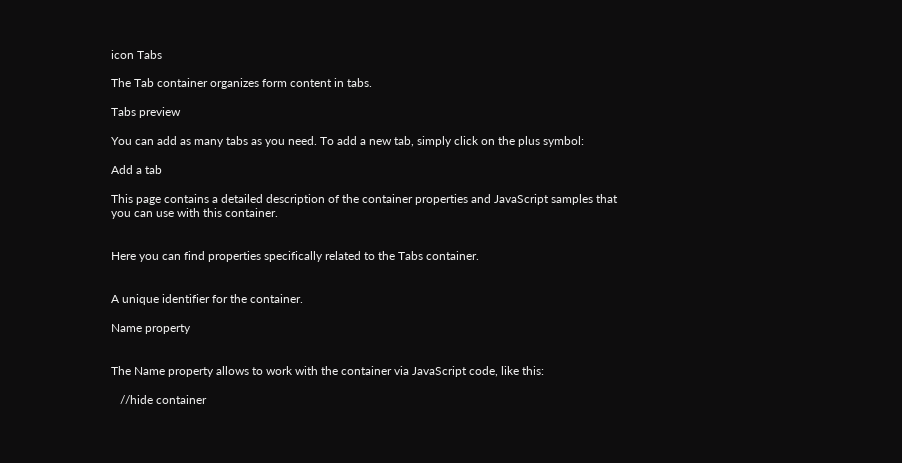icon Tabs

The Tab container organizes form content in tabs.

Tabs preview

You can add as many tabs as you need. To add a new tab, simply click on the plus symbol:

Add a tab

This page contains a detailed description of the container properties and JavaScript samples that you can use with this container.


Here you can find properties specifically related to the Tabs container.


A unique identifier for the container.

Name property


The Name property allows to work with the container via JavaScript code, like this:

   //hide container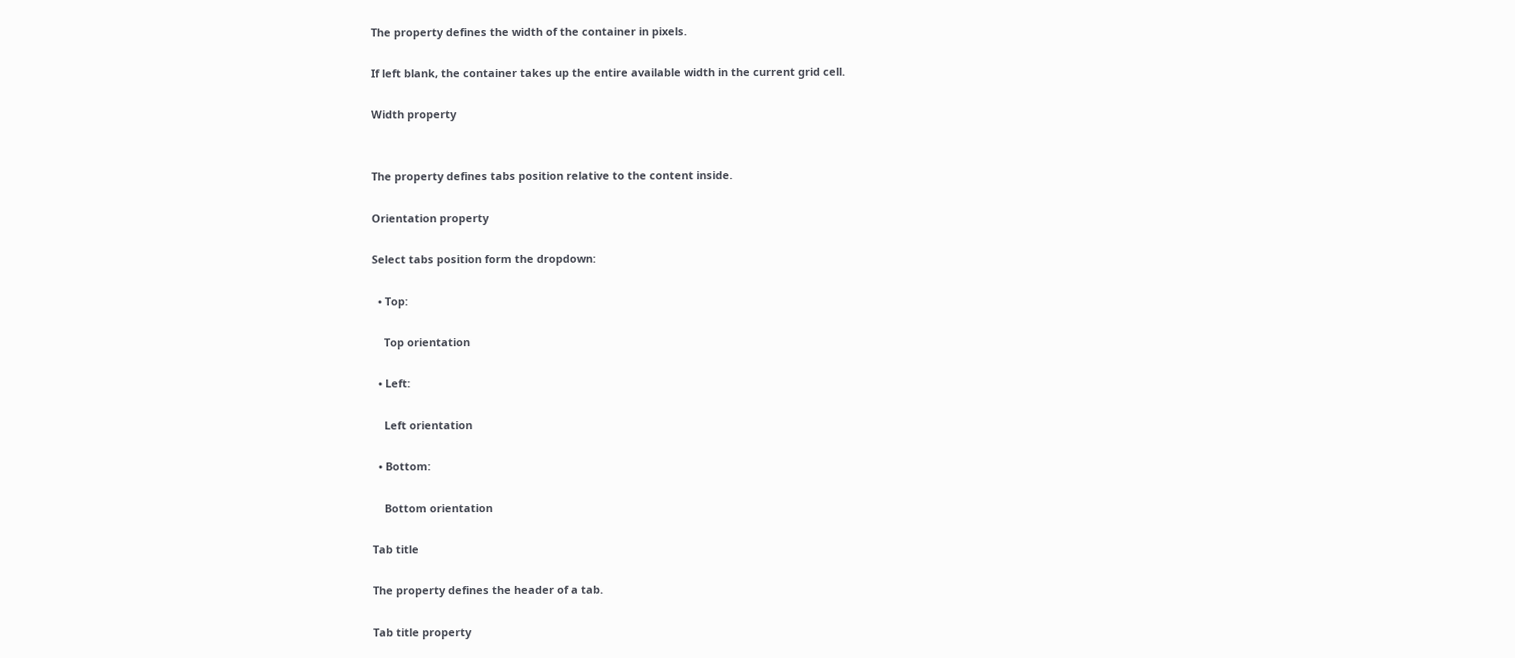The property defines the width of the container in pixels.

If left blank, the container takes up the entire available width in the current grid cell.

Width property


The property defines tabs position relative to the content inside.

Orientation property

Select tabs position form the dropdown:

  • Top:

    Top orientation

  • Left:

    Left orientation

  • Bottom:

    Bottom orientation

Tab title

The property defines the header of a tab.

Tab title property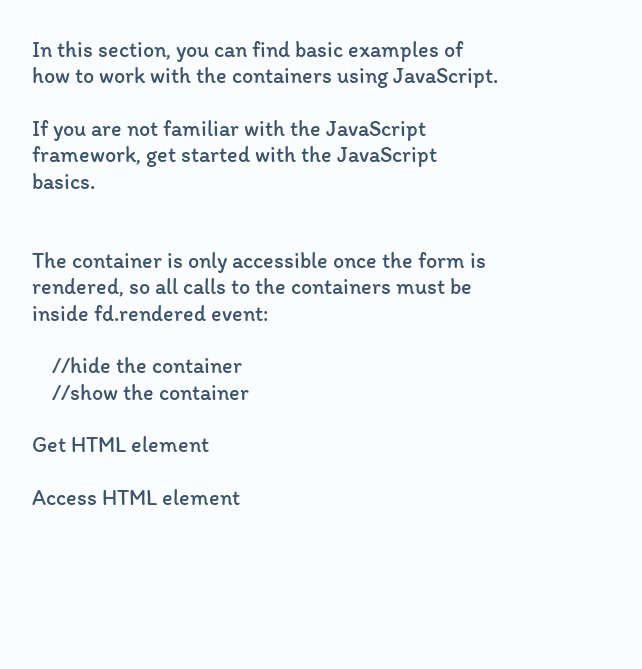In this section, you can find basic examples of how to work with the containers using JavaScript.

If you are not familiar with the JavaScript framework, get started with the JavaScript basics.


The container is only accessible once the form is rendered, so all calls to the containers must be inside fd.rendered event:

    //hide the container
    //show the container

Get HTML element

Access HTML element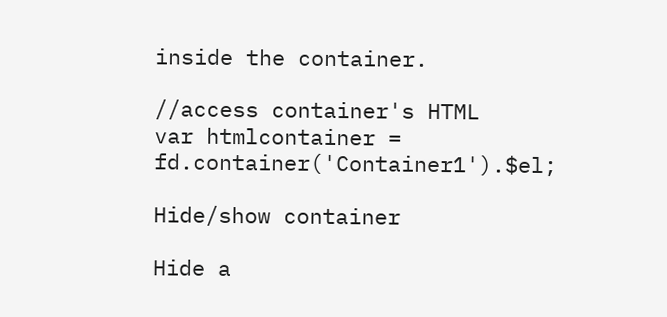inside the container.

//access container's HTML
var htmlcontainer = fd.container('Container1').$el;

Hide/show container

Hide a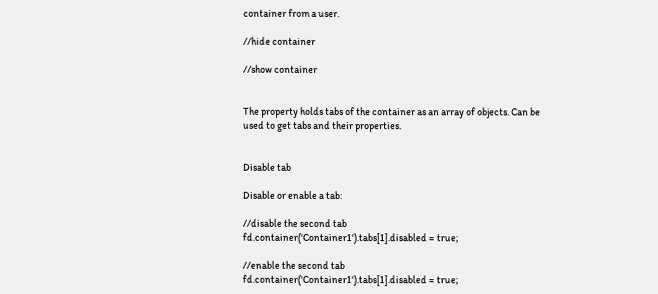container from a user.

//hide container

//show container


The property holds tabs of the container as an array of objects. Can be used to get tabs and their properties.


Disable tab

Disable or enable a tab:

//disable the second tab
fd.container('Container1').tabs[1].disabled = true;

//enable the second tab
fd.container('Container1').tabs[1].disabled = true;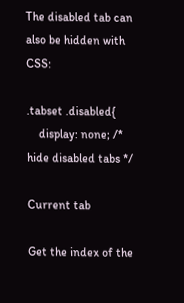The disabled tab can also be hidden with CSS:

.tabset .disabled{
    display: none; /* hide disabled tabs */

Current tab

Get the index of the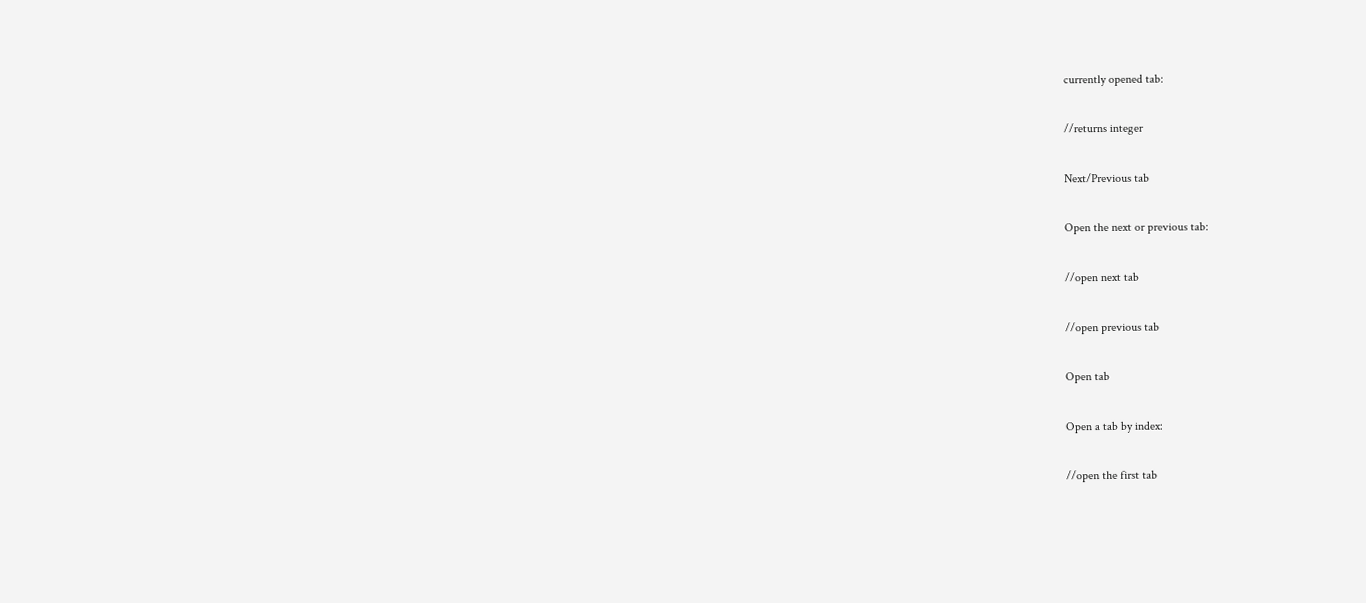currently opened tab:

//returns integer

Next/Previous tab

Open the next or previous tab:

//open next tab

//open previous tab

Open tab

Open a tab by index:

//open the first tab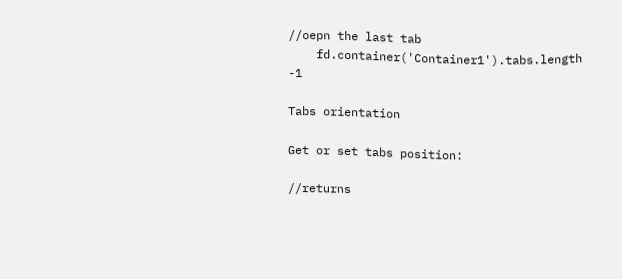//oepn the last tab
    fd.container('Container1').tabs.length -1

Tabs orientation

Get or set tabs position:

//returns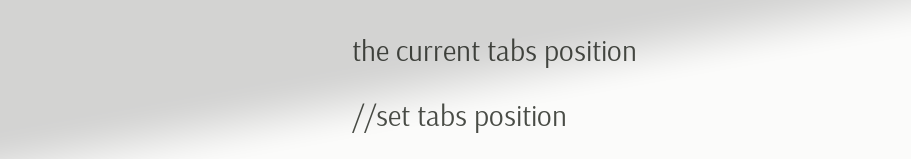the current tabs position

//set tabs position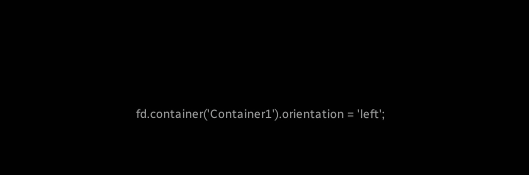fd.container('Container1').orientation = 'left';